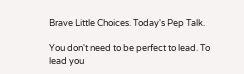Brave Little Choices. Today's Pep Talk.

You don't need to be perfect to lead. To lead you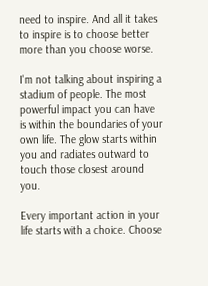need to inspire. And all it takes to inspire is to choose better more than you choose worse.

I'm not talking about inspiring a stadium of people. The most powerful impact you can have is within the boundaries of your own life. The glow starts within you and radiates outward to touch those closest around you.

Every important action in your life starts with a choice. Choose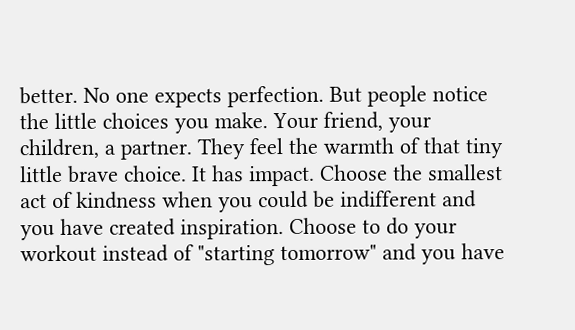better. No one expects perfection. But people notice the little choices you make. Your friend, your children, a partner. They feel the warmth of that tiny little brave choice. It has impact. Choose the smallest act of kindness when you could be indifferent and you have created inspiration. Choose to do your workout instead of "starting tomorrow" and you have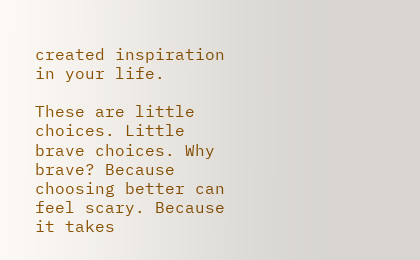created inspiration in your life.

These are little choices. Little brave choices. Why brave? Because choosing better can feel scary. Because it takes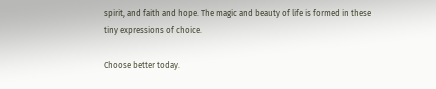spirit, and faith and hope. The magic and beauty of life is formed in these tiny expressions of choice.

Choose better today.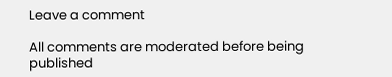Leave a comment

All comments are moderated before being published